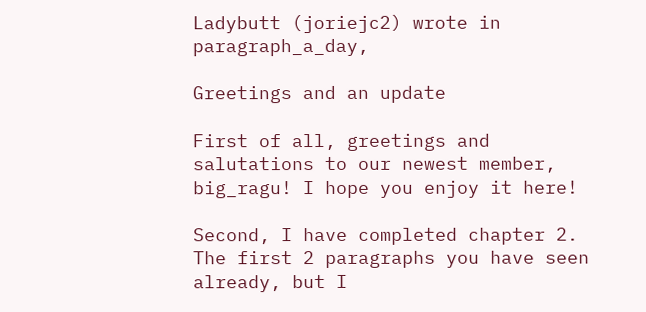Ladybutt (joriejc2) wrote in paragraph_a_day,

Greetings and an update

First of all, greetings and salutations to our newest member, big_ragu! I hope you enjoy it here!

Second, I have completed chapter 2. The first 2 paragraphs you have seen already, but I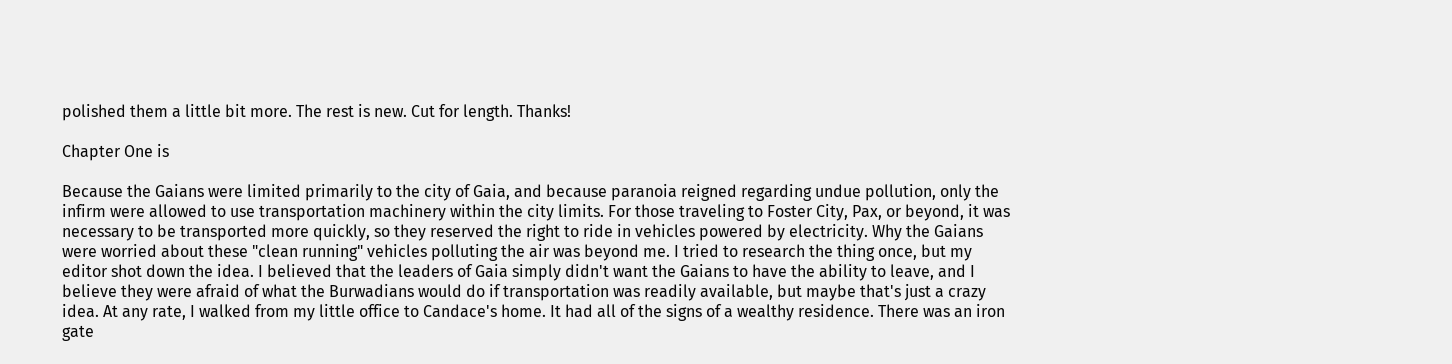polished them a little bit more. The rest is new. Cut for length. Thanks!

Chapter One is

Because the Gaians were limited primarily to the city of Gaia, and because paranoia reigned regarding undue pollution, only the infirm were allowed to use transportation machinery within the city limits. For those traveling to Foster City, Pax, or beyond, it was necessary to be transported more quickly, so they reserved the right to ride in vehicles powered by electricity. Why the Gaians were worried about these "clean running" vehicles polluting the air was beyond me. I tried to research the thing once, but my editor shot down the idea. I believed that the leaders of Gaia simply didn't want the Gaians to have the ability to leave, and I believe they were afraid of what the Burwadians would do if transportation was readily available, but maybe that's just a crazy idea. At any rate, I walked from my little office to Candace's home. It had all of the signs of a wealthy residence. There was an iron gate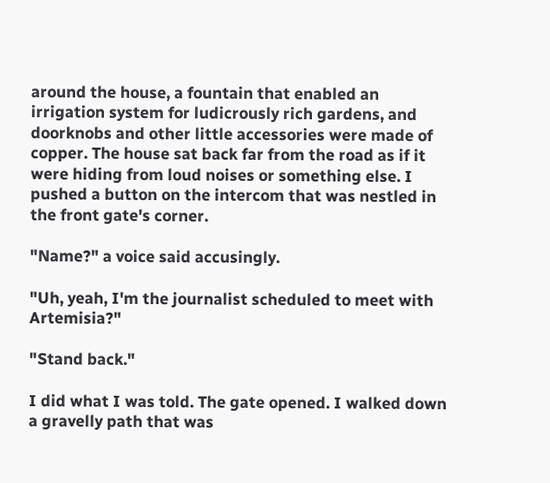around the house, a fountain that enabled an irrigation system for ludicrously rich gardens, and doorknobs and other little accessories were made of copper. The house sat back far from the road as if it were hiding from loud noises or something else. I pushed a button on the intercom that was nestled in the front gate's corner.

"Name?" a voice said accusingly.

"Uh, yeah, I'm the journalist scheduled to meet with Artemisia?"

"Stand back."

I did what I was told. The gate opened. I walked down a gravelly path that was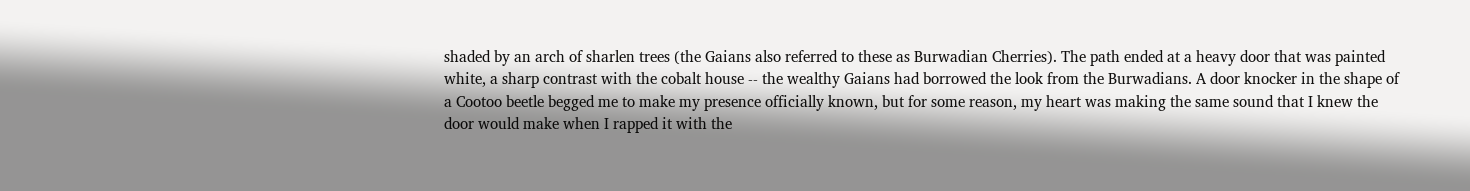shaded by an arch of sharlen trees (the Gaians also referred to these as Burwadian Cherries). The path ended at a heavy door that was painted white, a sharp contrast with the cobalt house -- the wealthy Gaians had borrowed the look from the Burwadians. A door knocker in the shape of a Cootoo beetle begged me to make my presence officially known, but for some reason, my heart was making the same sound that I knew the door would make when I rapped it with the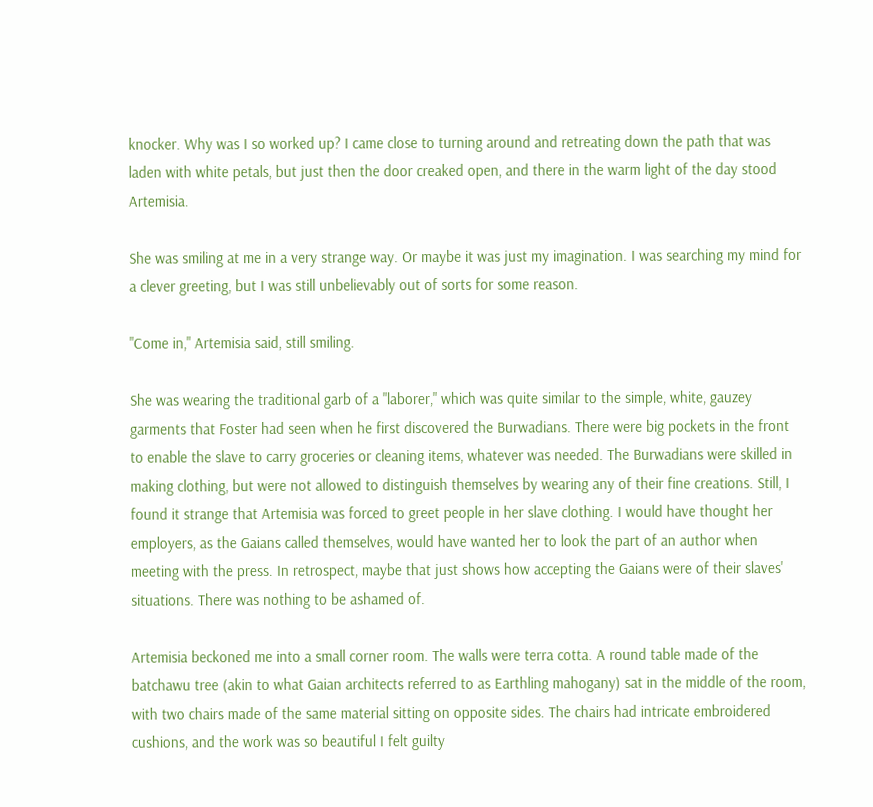knocker. Why was I so worked up? I came close to turning around and retreating down the path that was laden with white petals, but just then the door creaked open, and there in the warm light of the day stood Artemisia.

She was smiling at me in a very strange way. Or maybe it was just my imagination. I was searching my mind for a clever greeting, but I was still unbelievably out of sorts for some reason.

"Come in," Artemisia said, still smiling.

She was wearing the traditional garb of a "laborer," which was quite similar to the simple, white, gauzey garments that Foster had seen when he first discovered the Burwadians. There were big pockets in the front to enable the slave to carry groceries or cleaning items, whatever was needed. The Burwadians were skilled in making clothing, but were not allowed to distinguish themselves by wearing any of their fine creations. Still, I found it strange that Artemisia was forced to greet people in her slave clothing. I would have thought her employers, as the Gaians called themselves, would have wanted her to look the part of an author when meeting with the press. In retrospect, maybe that just shows how accepting the Gaians were of their slaves' situations. There was nothing to be ashamed of.

Artemisia beckoned me into a small corner room. The walls were terra cotta. A round table made of the batchawu tree (akin to what Gaian architects referred to as Earthling mahogany) sat in the middle of the room, with two chairs made of the same material sitting on opposite sides. The chairs had intricate embroidered cushions, and the work was so beautiful I felt guilty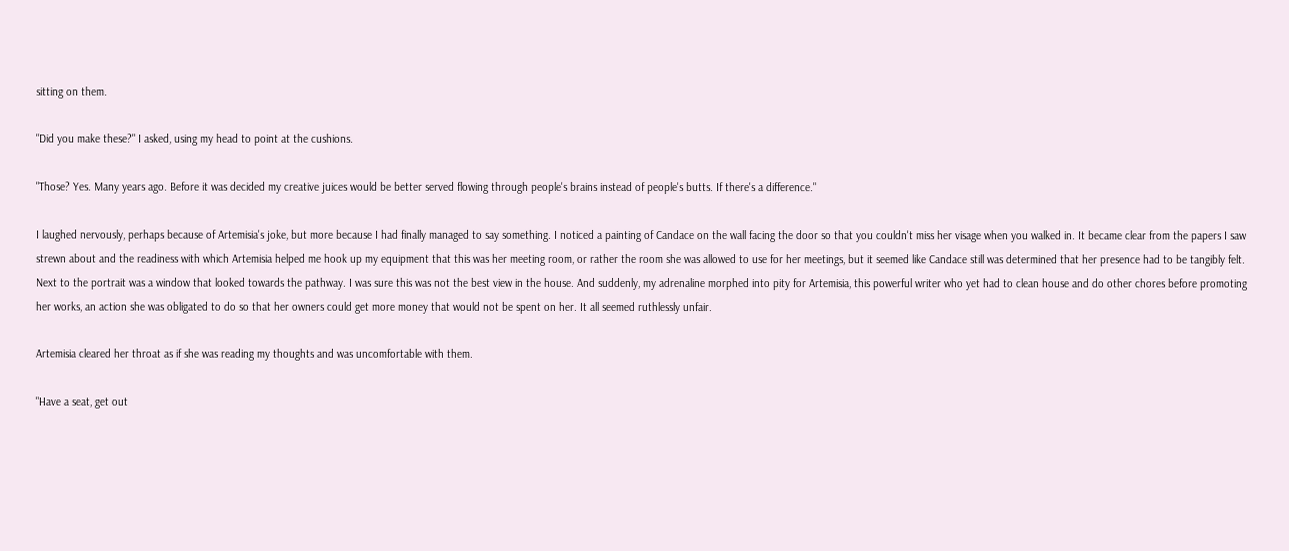sitting on them.

"Did you make these?" I asked, using my head to point at the cushions.

"Those? Yes. Many years ago. Before it was decided my creative juices would be better served flowing through people's brains instead of people's butts. If there's a difference."

I laughed nervously, perhaps because of Artemisia's joke, but more because I had finally managed to say something. I noticed a painting of Candace on the wall facing the door so that you couldn't miss her visage when you walked in. It became clear from the papers I saw strewn about and the readiness with which Artemisia helped me hook up my equipment that this was her meeting room, or rather the room she was allowed to use for her meetings, but it seemed like Candace still was determined that her presence had to be tangibly felt. Next to the portrait was a window that looked towards the pathway. I was sure this was not the best view in the house. And suddenly, my adrenaline morphed into pity for Artemisia, this powerful writer who yet had to clean house and do other chores before promoting her works, an action she was obligated to do so that her owners could get more money that would not be spent on her. It all seemed ruthlessly unfair.

Artemisia cleared her throat as if she was reading my thoughts and was uncomfortable with them.

"Have a seat, get out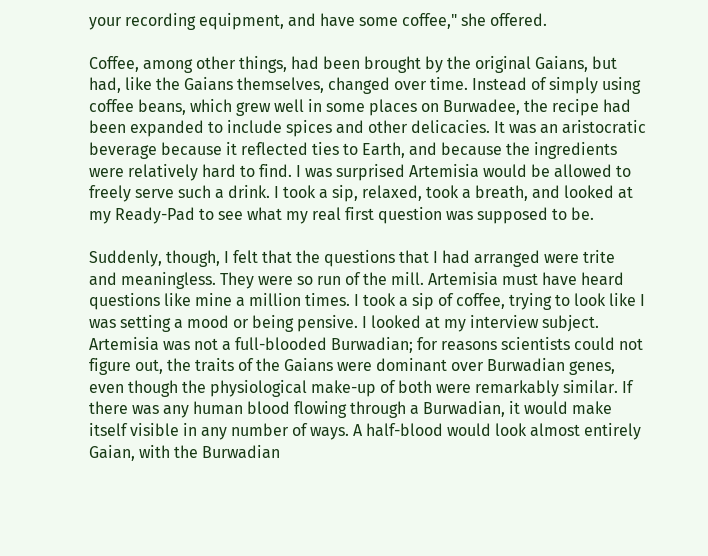your recording equipment, and have some coffee," she offered.

Coffee, among other things, had been brought by the original Gaians, but had, like the Gaians themselves, changed over time. Instead of simply using coffee beans, which grew well in some places on Burwadee, the recipe had been expanded to include spices and other delicacies. It was an aristocratic beverage because it reflected ties to Earth, and because the ingredients were relatively hard to find. I was surprised Artemisia would be allowed to freely serve such a drink. I took a sip, relaxed, took a breath, and looked at my Ready-Pad to see what my real first question was supposed to be.

Suddenly, though, I felt that the questions that I had arranged were trite and meaningless. They were so run of the mill. Artemisia must have heard questions like mine a million times. I took a sip of coffee, trying to look like I was setting a mood or being pensive. I looked at my interview subject. Artemisia was not a full-blooded Burwadian; for reasons scientists could not figure out, the traits of the Gaians were dominant over Burwadian genes, even though the physiological make-up of both were remarkably similar. If there was any human blood flowing through a Burwadian, it would make itself visible in any number of ways. A half-blood would look almost entirely Gaian, with the Burwadian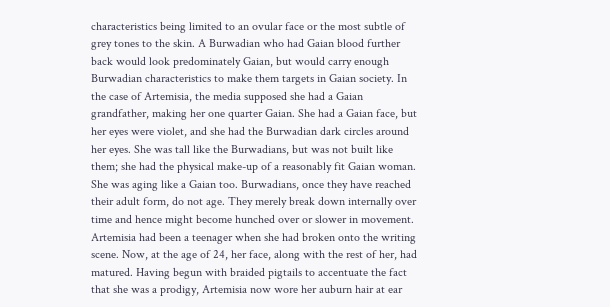characteristics being limited to an ovular face or the most subtle of grey tones to the skin. A Burwadian who had Gaian blood further back would look predominately Gaian, but would carry enough Burwadian characteristics to make them targets in Gaian society. In the case of Artemisia, the media supposed she had a Gaian grandfather, making her one quarter Gaian. She had a Gaian face, but her eyes were violet, and she had the Burwadian dark circles around her eyes. She was tall like the Burwadians, but was not built like them; she had the physical make-up of a reasonably fit Gaian woman. She was aging like a Gaian too. Burwadians, once they have reached their adult form, do not age. They merely break down internally over time and hence might become hunched over or slower in movement. Artemisia had been a teenager when she had broken onto the writing scene. Now, at the age of 24, her face, along with the rest of her, had matured. Having begun with braided pigtails to accentuate the fact that she was a prodigy, Artemisia now wore her auburn hair at ear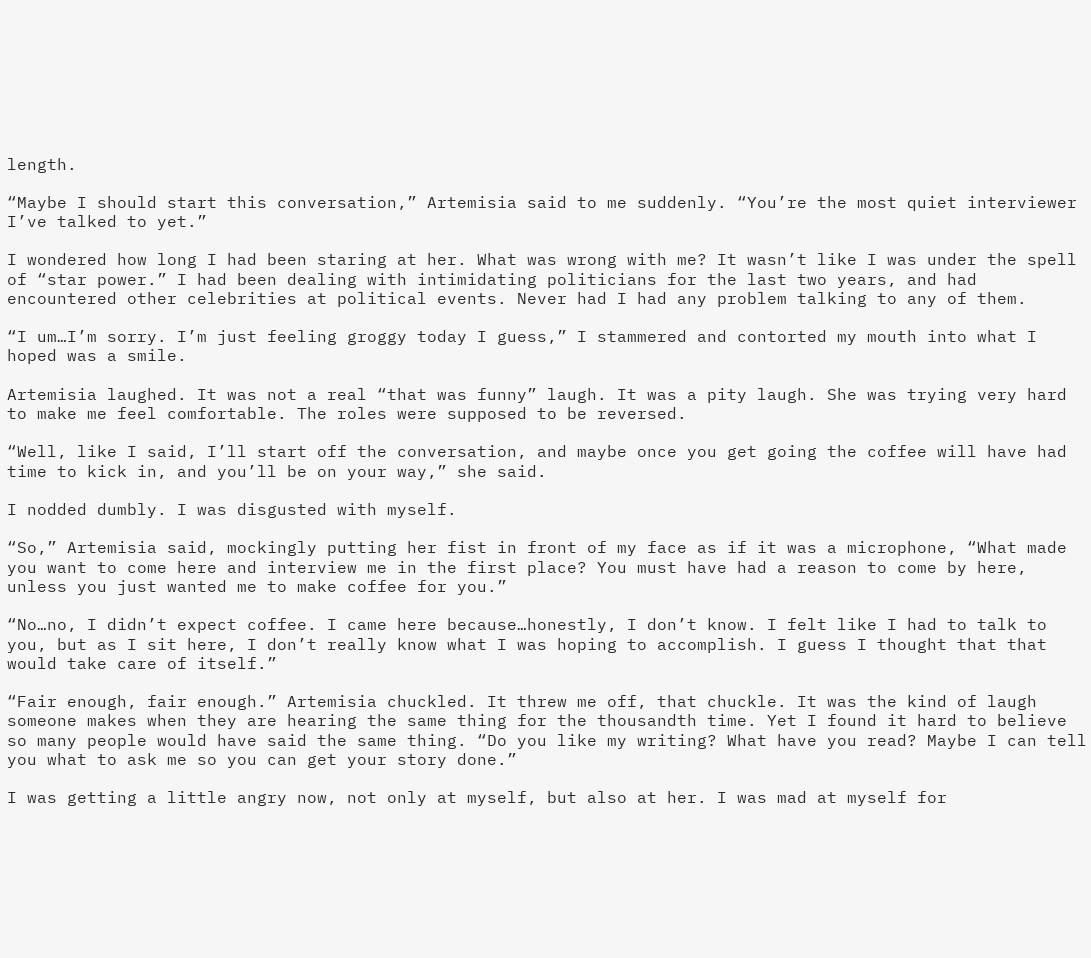length.

“Maybe I should start this conversation,” Artemisia said to me suddenly. “You’re the most quiet interviewer I’ve talked to yet.”

I wondered how long I had been staring at her. What was wrong with me? It wasn’t like I was under the spell of “star power.” I had been dealing with intimidating politicians for the last two years, and had encountered other celebrities at political events. Never had I had any problem talking to any of them.

“I um…I’m sorry. I’m just feeling groggy today I guess,” I stammered and contorted my mouth into what I hoped was a smile.

Artemisia laughed. It was not a real “that was funny” laugh. It was a pity laugh. She was trying very hard to make me feel comfortable. The roles were supposed to be reversed.

“Well, like I said, I’ll start off the conversation, and maybe once you get going the coffee will have had time to kick in, and you’ll be on your way,” she said.

I nodded dumbly. I was disgusted with myself.

“So,” Artemisia said, mockingly putting her fist in front of my face as if it was a microphone, “What made you want to come here and interview me in the first place? You must have had a reason to come by here, unless you just wanted me to make coffee for you.”

“No…no, I didn’t expect coffee. I came here because…honestly, I don’t know. I felt like I had to talk to you, but as I sit here, I don’t really know what I was hoping to accomplish. I guess I thought that that would take care of itself.”

“Fair enough, fair enough.” Artemisia chuckled. It threw me off, that chuckle. It was the kind of laugh someone makes when they are hearing the same thing for the thousandth time. Yet I found it hard to believe so many people would have said the same thing. “Do you like my writing? What have you read? Maybe I can tell you what to ask me so you can get your story done.”

I was getting a little angry now, not only at myself, but also at her. I was mad at myself for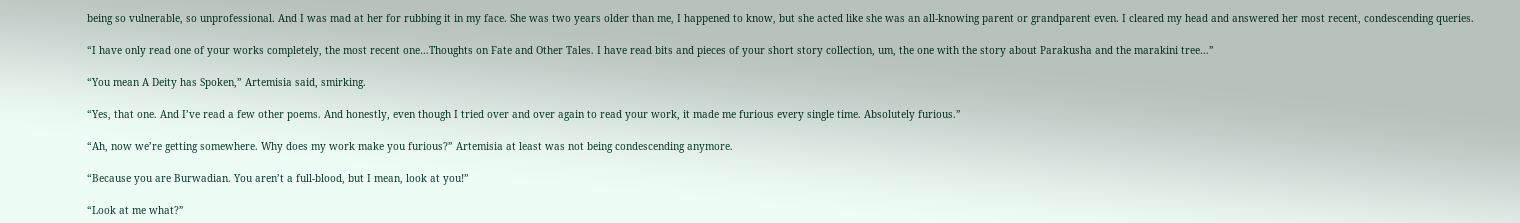being so vulnerable, so unprofessional. And I was mad at her for rubbing it in my face. She was two years older than me, I happened to know, but she acted like she was an all-knowing parent or grandparent even. I cleared my head and answered her most recent, condescending queries.

“I have only read one of your works completely, the most recent one…Thoughts on Fate and Other Tales. I have read bits and pieces of your short story collection, um, the one with the story about Parakusha and the marakini tree…”

“You mean A Deity has Spoken,” Artemisia said, smirking.

“Yes, that one. And I’ve read a few other poems. And honestly, even though I tried over and over again to read your work, it made me furious every single time. Absolutely furious.”

“Ah, now we’re getting somewhere. Why does my work make you furious?” Artemisia at least was not being condescending anymore.

“Because you are Burwadian. You aren’t a full-blood, but I mean, look at you!”

“Look at me what?”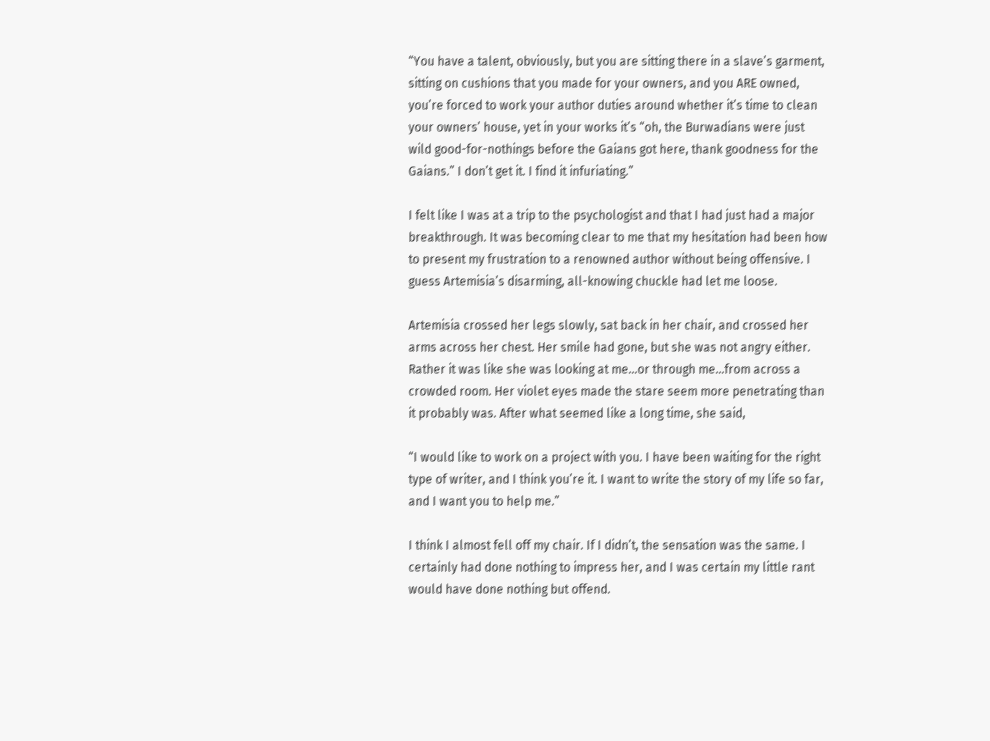“You have a talent, obviously, but you are sitting there in a slave’s garment, sitting on cushions that you made for your owners, and you ARE owned, you’re forced to work your author duties around whether it’s time to clean your owners’ house, yet in your works it’s “oh, the Burwadians were just wild good-for-nothings before the Gaians got here, thank goodness for the Gaians.” I don’t get it. I find it infuriating.”

I felt like I was at a trip to the psychologist and that I had just had a major breakthrough. It was becoming clear to me that my hesitation had been how to present my frustration to a renowned author without being offensive. I guess Artemisia’s disarming, all-knowing chuckle had let me loose.

Artemisia crossed her legs slowly, sat back in her chair, and crossed her arms across her chest. Her smile had gone, but she was not angry either. Rather it was like she was looking at me…or through me…from across a crowded room. Her violet eyes made the stare seem more penetrating than it probably was. After what seemed like a long time, she said,

“I would like to work on a project with you. I have been waiting for the right type of writer, and I think you’re it. I want to write the story of my life so far, and I want you to help me.”

I think I almost fell off my chair. If I didn’t, the sensation was the same. I certainly had done nothing to impress her, and I was certain my little rant would have done nothing but offend.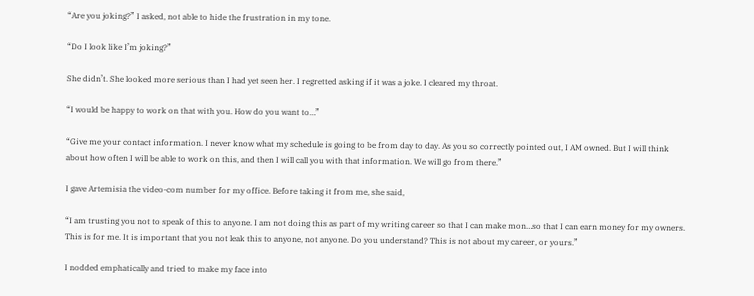“Are you joking?” I asked, not able to hide the frustration in my tone.

“Do I look like I’m joking?”

She didn’t. She looked more serious than I had yet seen her. I regretted asking if it was a joke. I cleared my throat.

“I would be happy to work on that with you. How do you want to…”

“Give me your contact information. I never know what my schedule is going to be from day to day. As you so correctly pointed out, I AM owned. But I will think about how often I will be able to work on this, and then I will call you with that information. We will go from there.”

I gave Artemisia the video-com number for my office. Before taking it from me, she said,

“I am trusting you not to speak of this to anyone. I am not doing this as part of my writing career so that I can make mon…so that I can earn money for my owners. This is for me. It is important that you not leak this to anyone, not anyone. Do you understand? This is not about my career, or yours.”

I nodded emphatically and tried to make my face into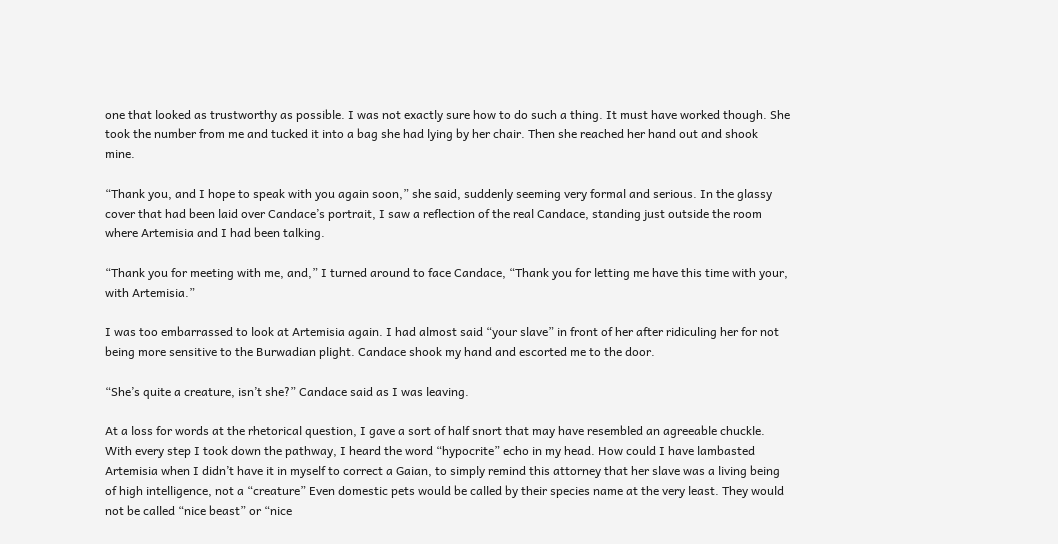one that looked as trustworthy as possible. I was not exactly sure how to do such a thing. It must have worked though. She took the number from me and tucked it into a bag she had lying by her chair. Then she reached her hand out and shook mine.

“Thank you, and I hope to speak with you again soon,” she said, suddenly seeming very formal and serious. In the glassy cover that had been laid over Candace’s portrait, I saw a reflection of the real Candace, standing just outside the room where Artemisia and I had been talking.

“Thank you for meeting with me, and,” I turned around to face Candace, “Thank you for letting me have this time with your, with Artemisia.”

I was too embarrassed to look at Artemisia again. I had almost said “your slave” in front of her after ridiculing her for not being more sensitive to the Burwadian plight. Candace shook my hand and escorted me to the door.

“She’s quite a creature, isn’t she?” Candace said as I was leaving.

At a loss for words at the rhetorical question, I gave a sort of half snort that may have resembled an agreeable chuckle. With every step I took down the pathway, I heard the word “hypocrite” echo in my head. How could I have lambasted Artemisia when I didn’t have it in myself to correct a Gaian, to simply remind this attorney that her slave was a living being of high intelligence, not a “creature” Even domestic pets would be called by their species name at the very least. They would not be called “nice beast” or “nice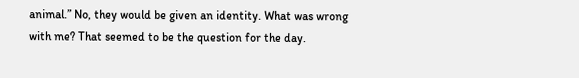animal.” No, they would be given an identity. What was wrong with me? That seemed to be the question for the day.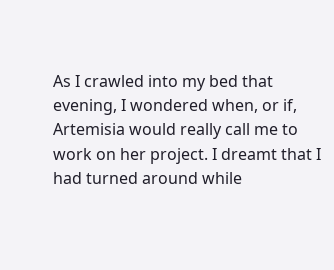As I crawled into my bed that evening, I wondered when, or if, Artemisia would really call me to work on her project. I dreamt that I had turned around while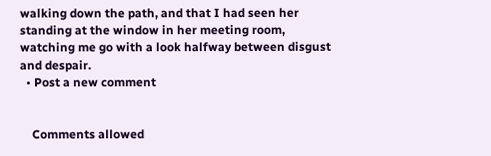walking down the path, and that I had seen her standing at the window in her meeting room, watching me go with a look halfway between disgust and despair.
  • Post a new comment


    Comments allowed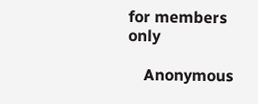for members only

    Anonymous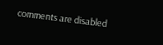comments are disabled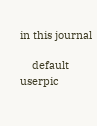in this journal

    default userpic